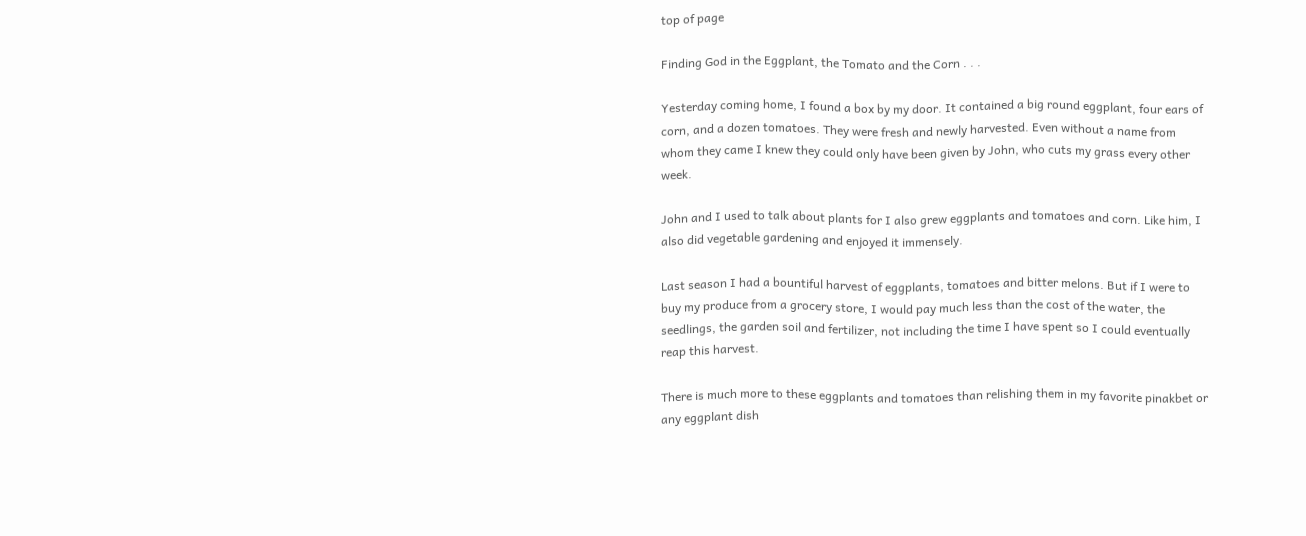top of page

Finding God in the Eggplant, the Tomato and the Corn . . .

Yesterday coming home, I found a box by my door. It contained a big round eggplant, four ears of corn, and a dozen tomatoes. They were fresh and newly harvested. Even without a name from whom they came I knew they could only have been given by John, who cuts my grass every other week.

John and I used to talk about plants for I also grew eggplants and tomatoes and corn. Like him, I also did vegetable gardening and enjoyed it immensely.

Last season I had a bountiful harvest of eggplants, tomatoes and bitter melons. But if I were to buy my produce from a grocery store, I would pay much less than the cost of the water, the seedlings, the garden soil and fertilizer, not including the time I have spent so I could eventually reap this harvest.

There is much more to these eggplants and tomatoes than relishing them in my favorite pinakbet or any eggplant dish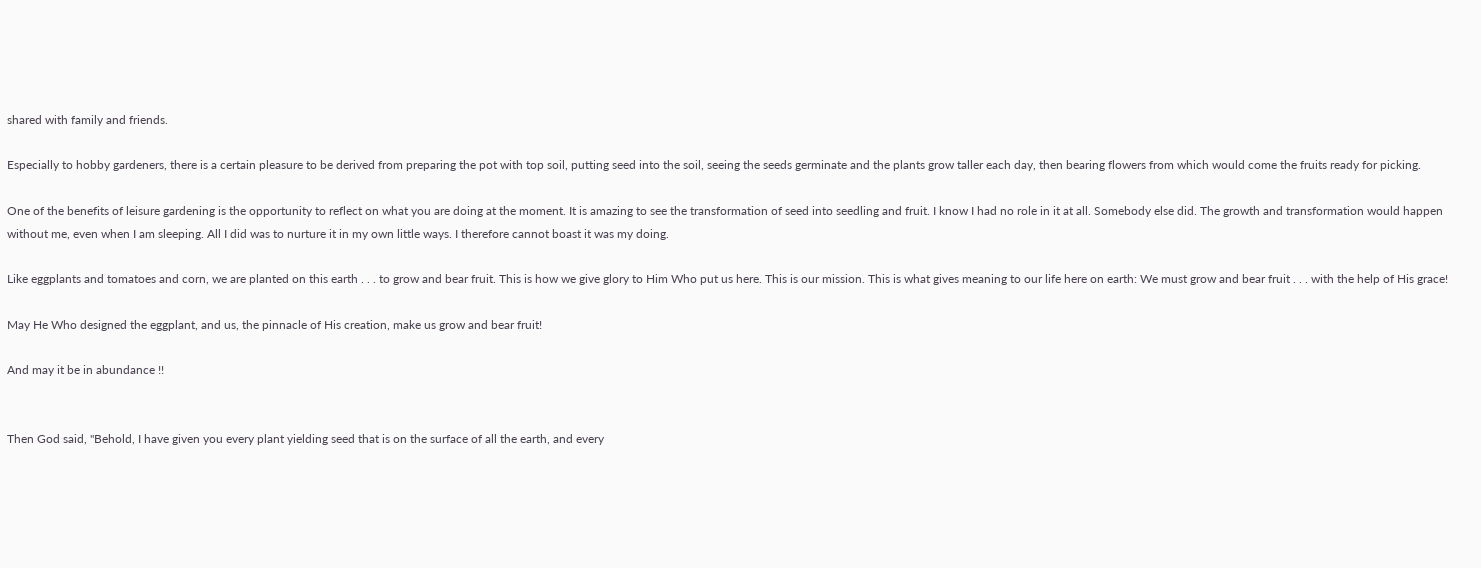shared with family and friends.

Especially to hobby gardeners, there is a certain pleasure to be derived from preparing the pot with top soil, putting seed into the soil, seeing the seeds germinate and the plants grow taller each day, then bearing flowers from which would come the fruits ready for picking.

One of the benefits of leisure gardening is the opportunity to reflect on what you are doing at the moment. It is amazing to see the transformation of seed into seedling and fruit. I know I had no role in it at all. Somebody else did. The growth and transformation would happen without me, even when I am sleeping. All I did was to nurture it in my own little ways. I therefore cannot boast it was my doing.

Like eggplants and tomatoes and corn, we are planted on this earth . . . to grow and bear fruit. This is how we give glory to Him Who put us here. This is our mission. This is what gives meaning to our life here on earth: We must grow and bear fruit . . . with the help of His grace!

May He Who designed the eggplant, and us, the pinnacle of His creation, make us grow and bear fruit!

And may it be in abundance !!


Then God said, "Behold, I have given you every plant yielding seed that is on the surface of all the earth, and every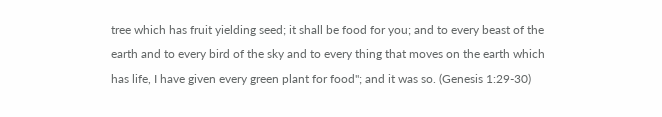tree which has fruit yielding seed; it shall be food for you; and to every beast of the earth and to every bird of the sky and to every thing that moves on the earth which has life, I have given every green plant for food"; and it was so. (Genesis 1:29-30)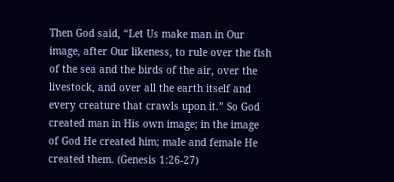Then God said, “Let Us make man in Our image, after Our likeness, to rule over the fish of the sea and the birds of the air, over the livestock, and over all the earth itself and every creature that crawls upon it.” So God created man in His own image; in the image of God He created him; male and female He created them. (Genesis 1:26-27)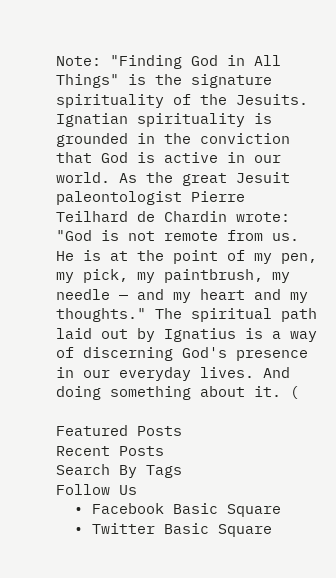Note: "Finding God in All Things" is the signature spirituality of the Jesuits. Ignatian spirituality is grounded in the conviction that God is active in our world. As the great Jesuit paleontologist Pierre Teilhard de Chardin wrote: "God is not remote from us. He is at the point of my pen, my pick, my paintbrush, my needle — and my heart and my thoughts." The spiritual path laid out by Ignatius is a way of discerning God's presence in our everyday lives. And doing something about it. (

Featured Posts
Recent Posts
Search By Tags
Follow Us
  • Facebook Basic Square
  • Twitter Basic Square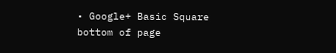• Google+ Basic Square
bottom of page